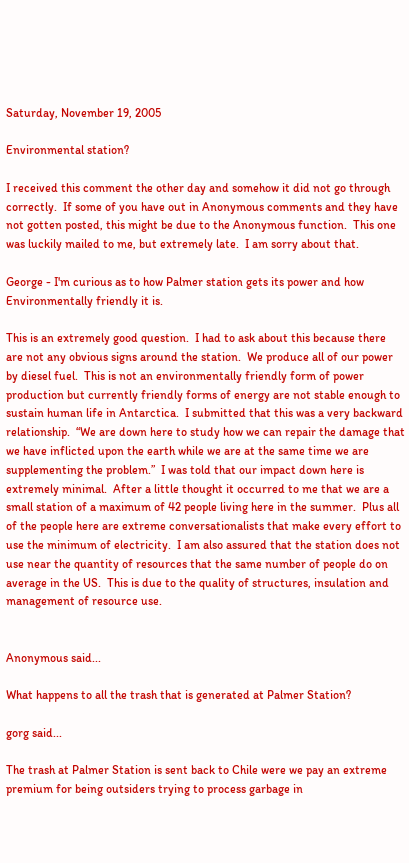Saturday, November 19, 2005

Environmental station?

I received this comment the other day and somehow it did not go through correctly.  If some of you have out in Anonymous comments and they have not gotten posted, this might be due to the Anonymous function.  This one was luckily mailed to me, but extremely late.  I am sorry about that.

George - I'm curious as to how Palmer station gets its power and how
Environmentally friendly it is.

This is an extremely good question.  I had to ask about this because there are not any obvious signs around the station.  We produce all of our power by diesel fuel.  This is not an environmentally friendly form of power production but currently friendly forms of energy are not stable enough to sustain human life in Antarctica.  I submitted that this was a very backward relationship.  “We are down here to study how we can repair the damage that we have inflicted upon the earth while we are at the same time we are supplementing the problem.”  I was told that our impact down here is extremely minimal.  After a little thought it occurred to me that we are a small station of a maximum of 42 people living here in the summer.  Plus all of the people here are extreme conversationalists that make every effort to use the minimum of electricity.  I am also assured that the station does not use near the quantity of resources that the same number of people do on average in the US.  This is due to the quality of structures, insulation and management of resource use.


Anonymous said...

What happens to all the trash that is generated at Palmer Station?

gorg said...

The trash at Palmer Station is sent back to Chile were we pay an extreme premium for being outsiders trying to process garbage in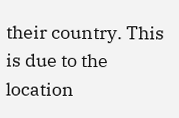their country. This is due to the location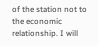of the station not to the economic relationship. I will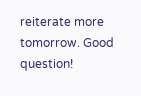reiterate more tomorrow. Good question!